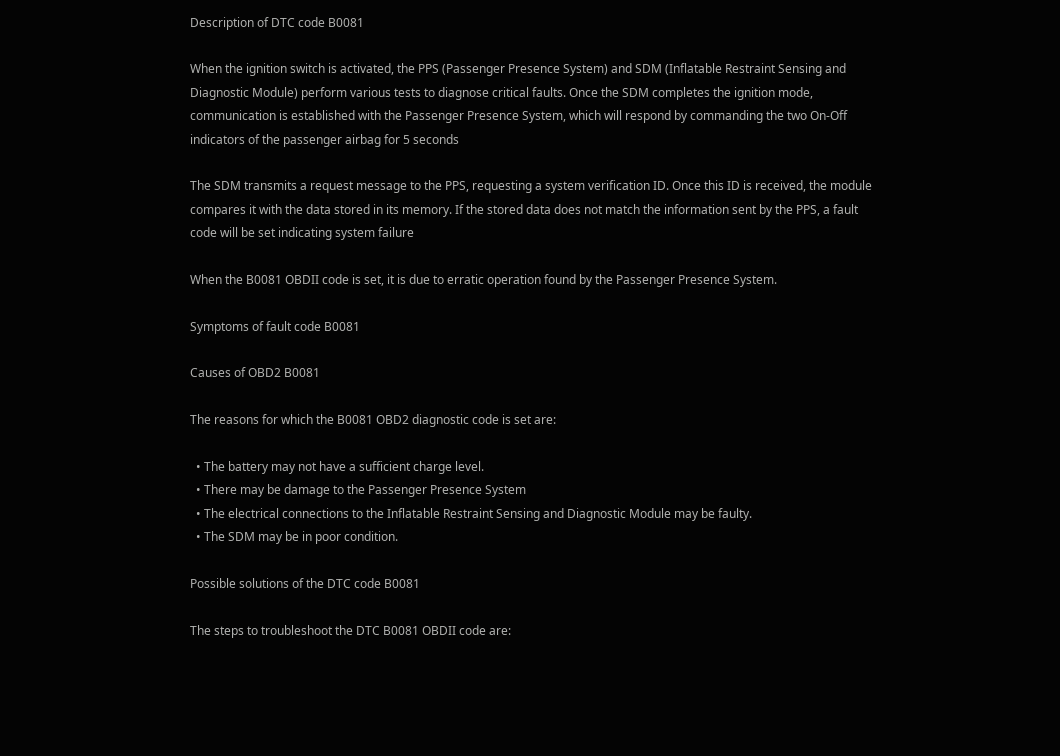Description of DTC code B0081

When the ignition switch is activated, the PPS (Passenger Presence System) and SDM (Inflatable Restraint Sensing and Diagnostic Module) perform various tests to diagnose critical faults. Once the SDM completes the ignition mode, communication is established with the Passenger Presence System, which will respond by commanding the two On-Off indicators of the passenger airbag for 5 seconds

The SDM transmits a request message to the PPS, requesting a system verification ID. Once this ID is received, the module compares it with the data stored in its memory. If the stored data does not match the information sent by the PPS, a fault code will be set indicating system failure

When the B0081 OBDII code is set, it is due to erratic operation found by the Passenger Presence System.

Symptoms of fault code B0081

Causes of OBD2 B0081

The reasons for which the B0081 OBD2 diagnostic code is set are:

  • The battery may not have a sufficient charge level.
  • There may be damage to the Passenger Presence System
  • The electrical connections to the Inflatable Restraint Sensing and Diagnostic Module may be faulty.
  • The SDM may be in poor condition.

Possible solutions of the DTC code B0081

The steps to troubleshoot the DTC B0081 OBDII code are: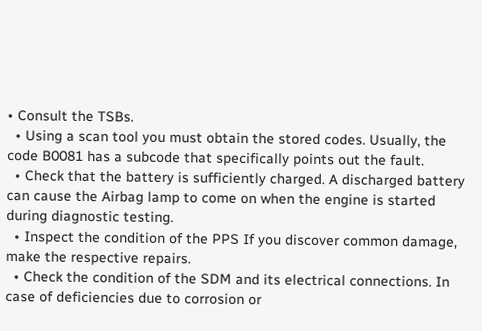• Consult the TSBs.
  • Using a scan tool you must obtain the stored codes. Usually, the code B0081 has a subcode that specifically points out the fault.
  • Check that the battery is sufficiently charged. A discharged battery can cause the Airbag lamp to come on when the engine is started during diagnostic testing.
  • Inspect the condition of the PPS If you discover common damage, make the respective repairs.
  • Check the condition of the SDM and its electrical connections. In case of deficiencies due to corrosion or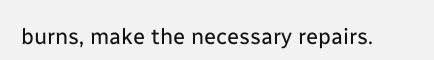burns, make the necessary repairs.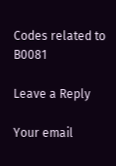Codes related to B0081

Leave a Reply

Your email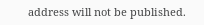address will not be published.